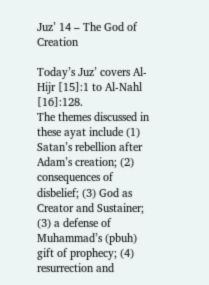Juz’ 14 – The God of Creation

Today’s Juz’ covers Al-Hijr [15]:1 to Al-Nahl [16]:128.
The themes discussed in these ayat include (1) Satan’s rebellion after Adam’s creation; (2) consequences of disbelief; (3) God as Creator and Sustainer; (3) a defense of Muhammad’s (pbuh) gift of prophecy; (4) resurrection and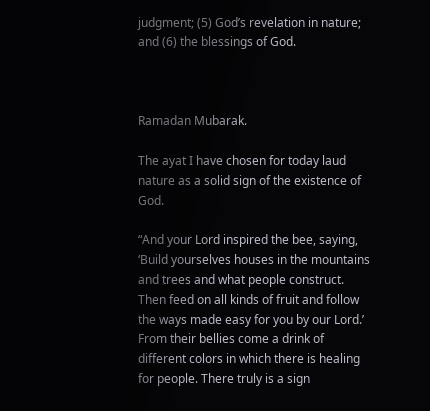judgment; (5) God’s revelation in nature; and (6) the blessings of God.



Ramadan Mubarak.

The ayat I have chosen for today laud nature as a solid sign of the existence of God.

“And your Lord inspired the bee, saying, ‘Build yourselves houses in the mountains and trees and what people construct. Then feed on all kinds of fruit and follow the ways made easy for you by our Lord.’ From their bellies come a drink of different colors in which there is healing for people. There truly is a sign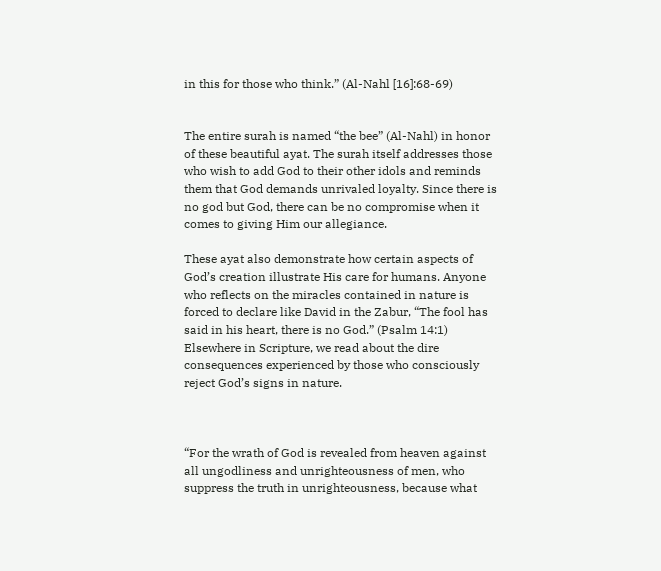in this for those who think.” (Al-Nahl [16]:68-69)


The entire surah is named “the bee” (Al-Nahl) in honor of these beautiful ayat. The surah itself addresses those who wish to add God to their other idols and reminds them that God demands unrivaled loyalty. Since there is no god but God, there can be no compromise when it comes to giving Him our allegiance.

These ayat also demonstrate how certain aspects of God’s creation illustrate His care for humans. Anyone who reflects on the miracles contained in nature is forced to declare like David in the Zabur, “The fool has said in his heart, there is no God.” (Psalm 14:1) Elsewhere in Scripture, we read about the dire consequences experienced by those who consciously reject God’s signs in nature.



“For the wrath of God is revealed from heaven against all ungodliness and unrighteousness of men, who suppress the truth in unrighteousness, because what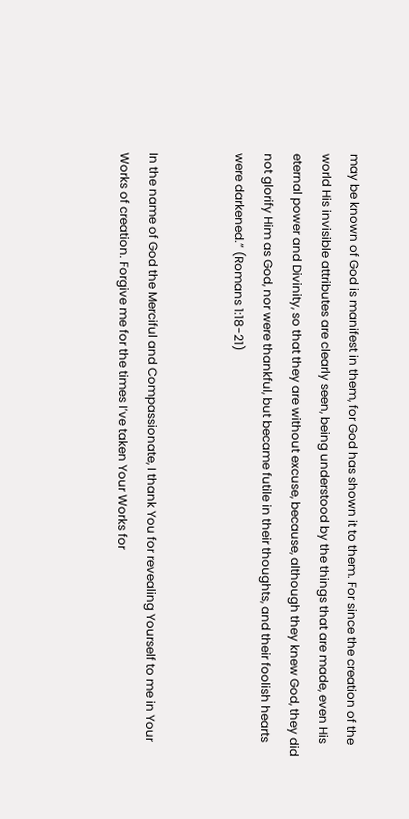may be known of God is manifest in them, for God has shown it to them. For since the creation of the world His invisible attributes are clearly seen, being understood by the things that are made, even His eternal power and Divinity, so that they are without excuse, because, although they knew God, they did not glorify Him as God, nor were thankful, but became futile in their thoughts, and their foolish hearts were darkened.” (Romans 1:18-21)


In the name of God the Merciful and Compassionate, I thank You for revealing Yourself to me in Your Works of creation. Forgive me for the times I’ve taken Your Works for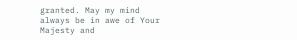granted. May my mind always be in awe of Your Majesty and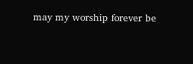may my worship forever be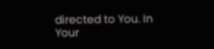directed to You. In Your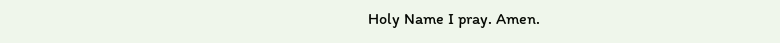Holy Name I pray. Amen.